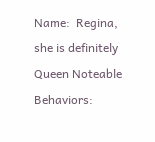Name:  Regina, she is definitely Queen Noteable Behaviors: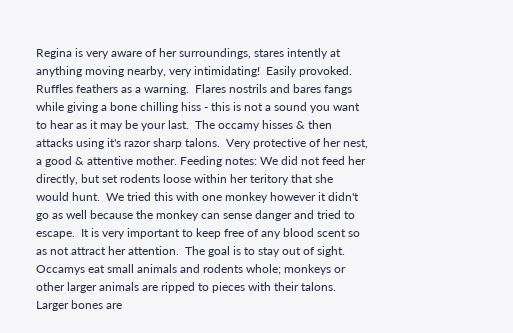Regina is very aware of her surroundings, stares intently at anything moving nearby, very intimidating!  Easily provoked.  Ruffles feathers as a warning.  Flares nostrils and bares fangs while giving a bone chilling hiss - this is not a sound you want to hear as it may be your last.  The occamy hisses & then attacks using it's razor sharp talons.  Very protective of her nest, a good & attentive mother. Feeding notes: We did not feed her directly, but set rodents loose within her teritory that she would hunt.  We tried this with one monkey however it didn't go as well because the monkey can sense danger and tried to escape.  It is very important to keep free of any blood scent so as not attract her attention.  The goal is to stay out of sight.  Occamys eat small animals and rodents whole; monkeys or other larger animals are ripped to pieces with their talons.  Larger bones are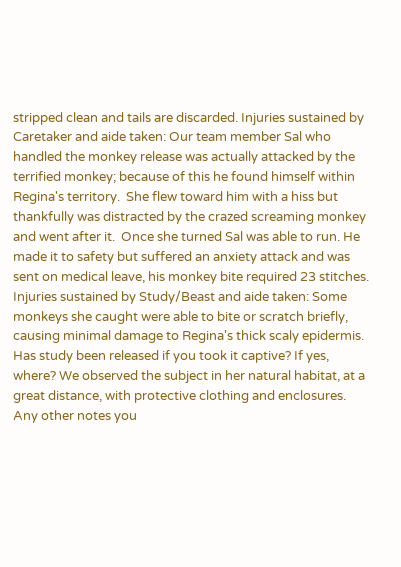stripped clean and tails are discarded. Injuries sustained by Caretaker and aide taken: Our team member Sal who handled the monkey release was actually attacked by the terrified monkey; because of this he found himself within Regina's territory.  She flew toward him with a hiss but thankfully was distracted by the crazed screaming monkey and went after it.  Once she turned Sal was able to run. He made it to safety but suffered an anxiety attack and was sent on medical leave, his monkey bite required 23 stitches. Injuries sustained by Study/Beast and aide taken: Some monkeys she caught were able to bite or scratch briefly, causing minimal damage to Regina's thick scaly epidermis. Has study been released if you took it captive? If yes, where? We observed the subject in her natural habitat, at a great distance, with protective clothing and enclosures.  Any other notes you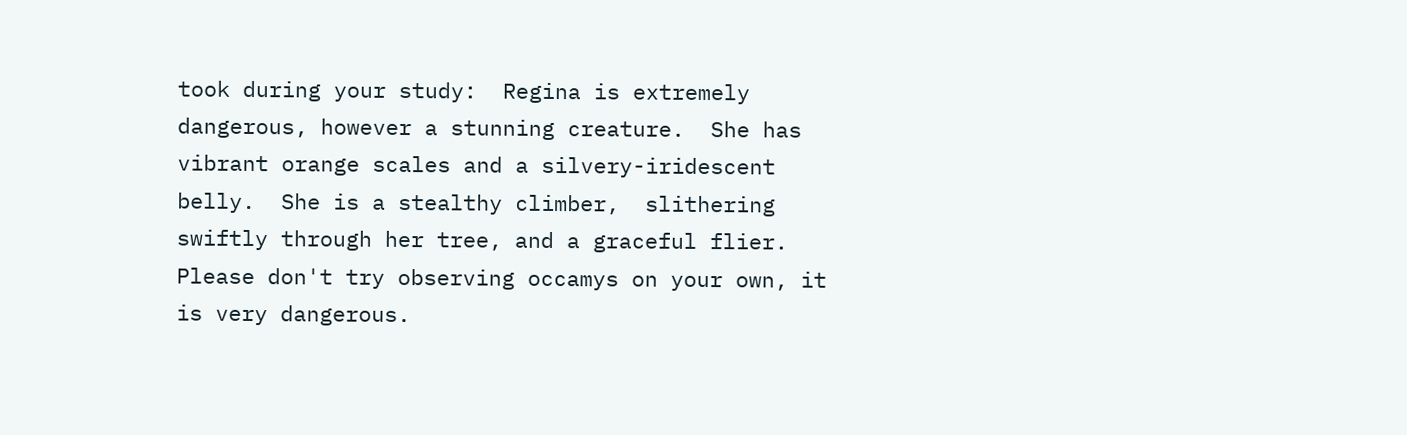took during your study:  Regina is extremely dangerous, however a stunning creature.  She has vibrant orange scales and a silvery-iridescent belly.  She is a stealthy climber,  slithering swiftly through her tree, and a graceful flier.     Please don't try observing occamys on your own, it is very dangerous.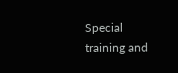Special training and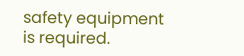safety equipment is required.